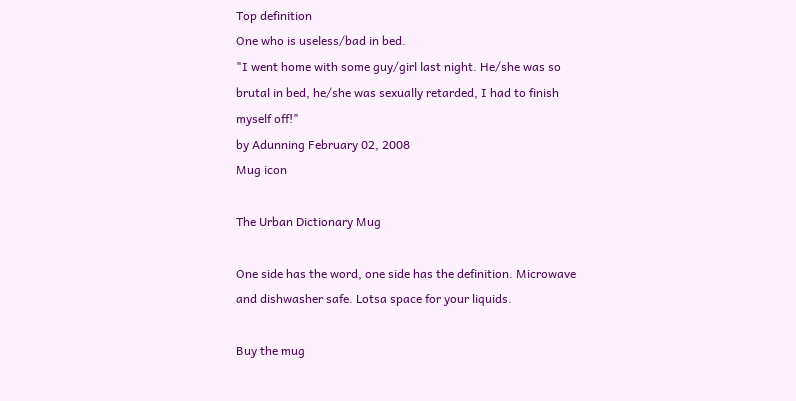Top definition
One who is useless/bad in bed.
"I went home with some guy/girl last night. He/she was so brutal in bed, he/she was sexually retarded, I had to finish myself off!"
by Adunning February 02, 2008
Mug icon

The Urban Dictionary Mug

One side has the word, one side has the definition. Microwave and dishwasher safe. Lotsa space for your liquids.

Buy the mug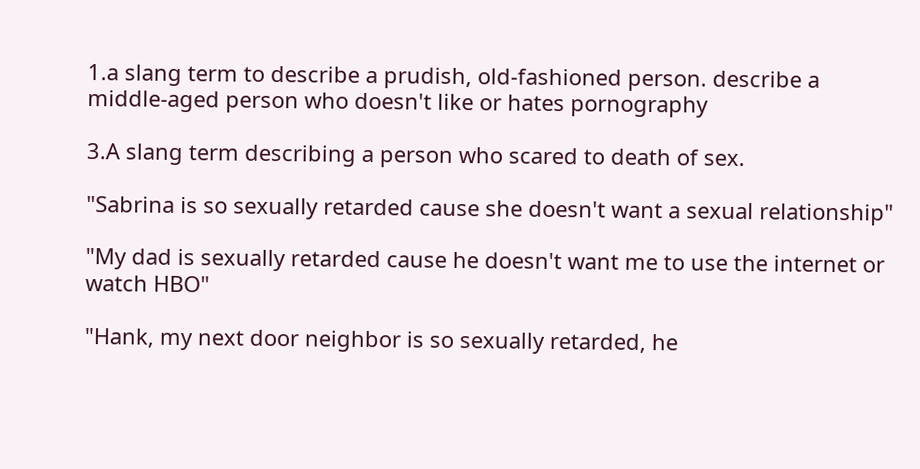1.a slang term to describe a prudish, old-fashioned person. describe a middle-aged person who doesn't like or hates pornography

3.A slang term describing a person who scared to death of sex.

"Sabrina is so sexually retarded cause she doesn't want a sexual relationship"

"My dad is sexually retarded cause he doesn't want me to use the internet or watch HBO"

"Hank, my next door neighbor is so sexually retarded, he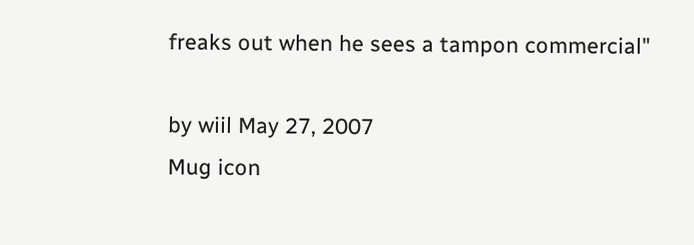freaks out when he sees a tampon commercial"

by wiil May 27, 2007
Mug icon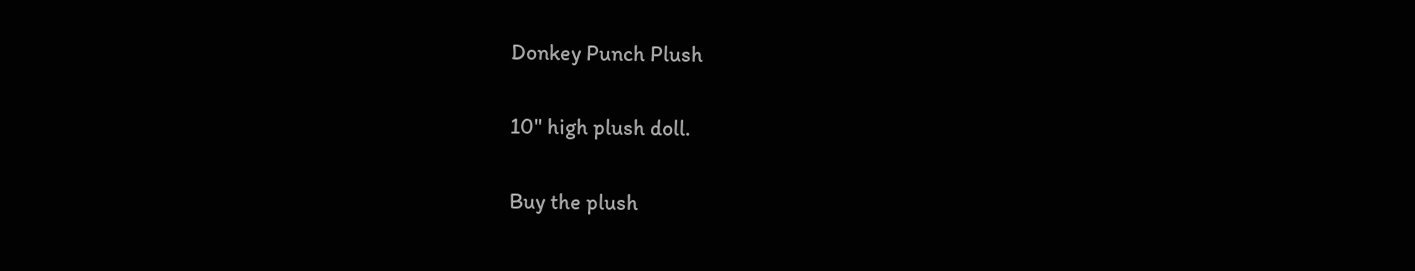Donkey Punch Plush

10" high plush doll.

Buy the plush